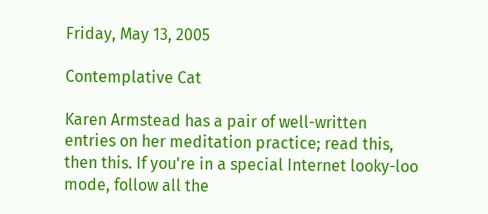Friday, May 13, 2005

Contemplative Cat

Karen Armstead has a pair of well-written entries on her meditation practice; read this, then this. If you're in a special Internet looky-loo mode, follow all the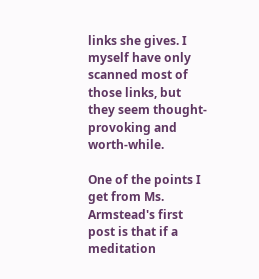links she gives. I myself have only scanned most of those links, but they seem thought-provoking and worth-while.

One of the points I get from Ms. Armstead's first post is that if a meditation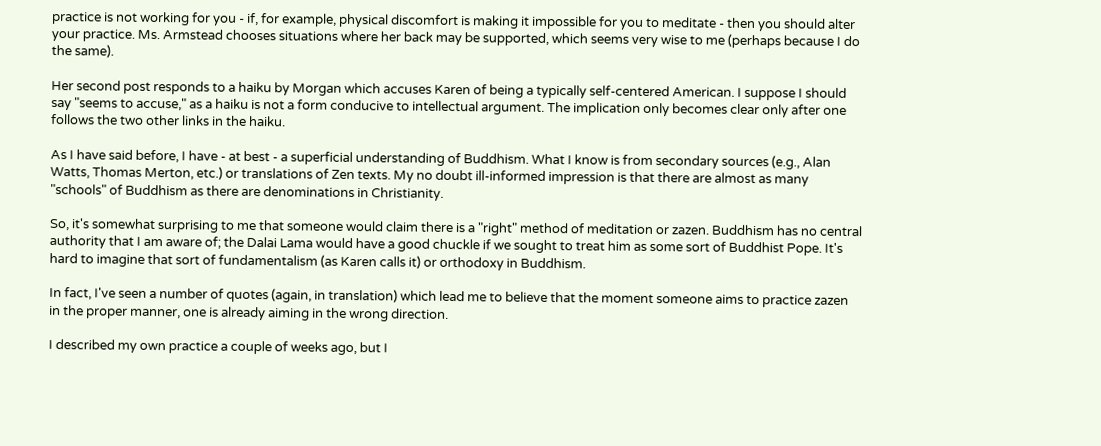practice is not working for you - if, for example, physical discomfort is making it impossible for you to meditate - then you should alter your practice. Ms. Armstead chooses situations where her back may be supported, which seems very wise to me (perhaps because I do the same).

Her second post responds to a haiku by Morgan which accuses Karen of being a typically self-centered American. I suppose I should say "seems to accuse," as a haiku is not a form conducive to intellectual argument. The implication only becomes clear only after one follows the two other links in the haiku.

As I have said before, I have - at best - a superficial understanding of Buddhism. What I know is from secondary sources (e.g., Alan Watts, Thomas Merton, etc.) or translations of Zen texts. My no doubt ill-informed impression is that there are almost as many "schools" of Buddhism as there are denominations in Christianity.

So, it's somewhat surprising to me that someone would claim there is a "right" method of meditation or zazen. Buddhism has no central authority that I am aware of; the Dalai Lama would have a good chuckle if we sought to treat him as some sort of Buddhist Pope. It's hard to imagine that sort of fundamentalism (as Karen calls it) or orthodoxy in Buddhism.

In fact, I've seen a number of quotes (again, in translation) which lead me to believe that the moment someone aims to practice zazen in the proper manner, one is already aiming in the wrong direction.

I described my own practice a couple of weeks ago, but I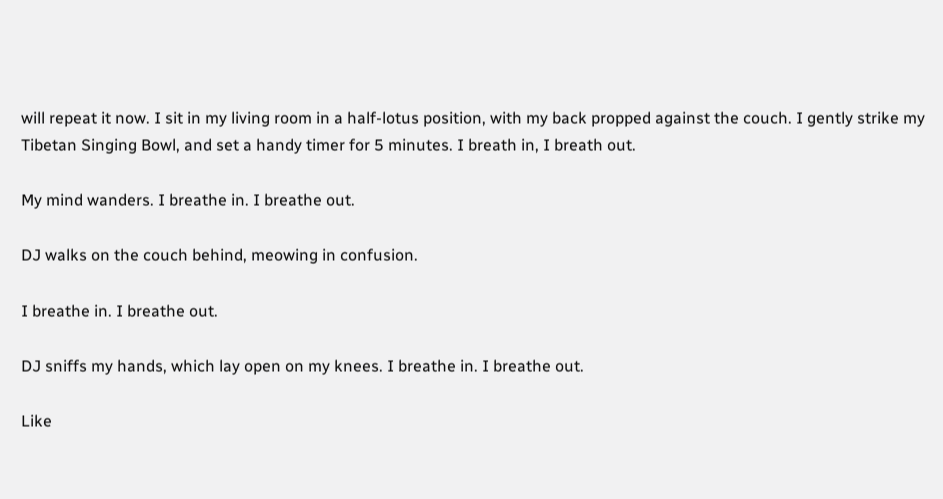will repeat it now. I sit in my living room in a half-lotus position, with my back propped against the couch. I gently strike my Tibetan Singing Bowl, and set a handy timer for 5 minutes. I breath in, I breath out.

My mind wanders. I breathe in. I breathe out.

DJ walks on the couch behind, meowing in confusion.

I breathe in. I breathe out.

DJ sniffs my hands, which lay open on my knees. I breathe in. I breathe out.

Like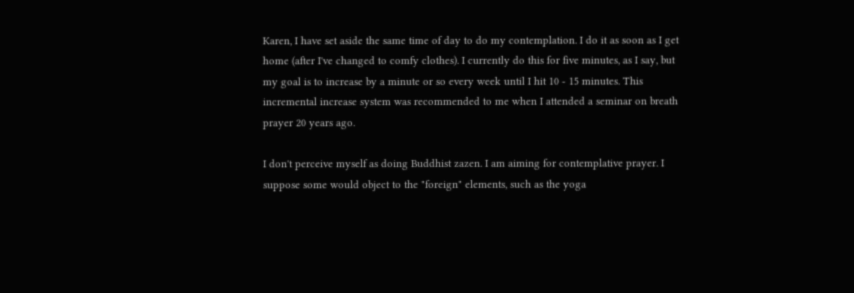Karen, I have set aside the same time of day to do my contemplation. I do it as soon as I get home (after I've changed to comfy clothes). I currently do this for five minutes, as I say, but my goal is to increase by a minute or so every week until I hit 10 - 15 minutes. This incremental increase system was recommended to me when I attended a seminar on breath prayer 20 years ago.

I don't perceive myself as doing Buddhist zazen. I am aiming for contemplative prayer. I suppose some would object to the "foreign" elements, such as the yoga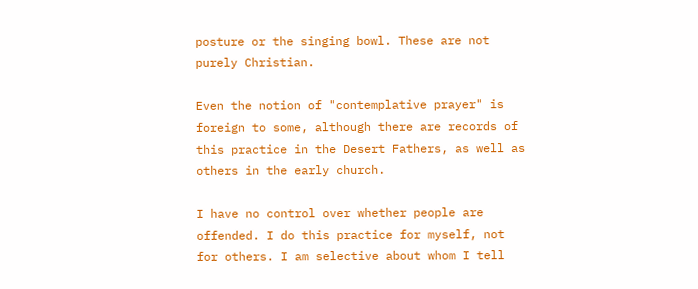posture or the singing bowl. These are not purely Christian.

Even the notion of "contemplative prayer" is foreign to some, although there are records of this practice in the Desert Fathers, as well as others in the early church.

I have no control over whether people are offended. I do this practice for myself, not for others. I am selective about whom I tell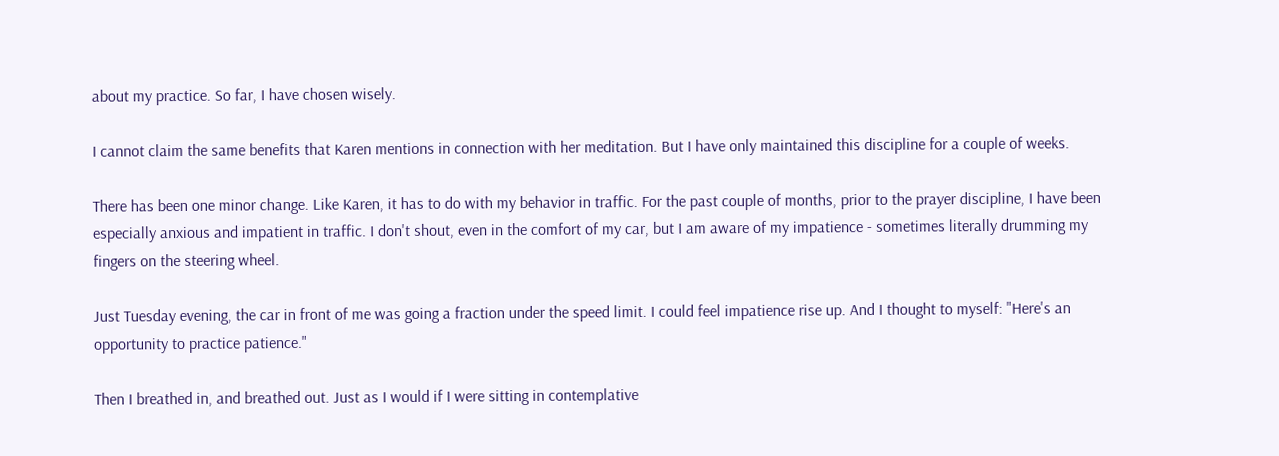about my practice. So far, I have chosen wisely.

I cannot claim the same benefits that Karen mentions in connection with her meditation. But I have only maintained this discipline for a couple of weeks.

There has been one minor change. Like Karen, it has to do with my behavior in traffic. For the past couple of months, prior to the prayer discipline, I have been especially anxious and impatient in traffic. I don't shout, even in the comfort of my car, but I am aware of my impatience - sometimes literally drumming my fingers on the steering wheel.

Just Tuesday evening, the car in front of me was going a fraction under the speed limit. I could feel impatience rise up. And I thought to myself: "Here's an opportunity to practice patience."

Then I breathed in, and breathed out. Just as I would if I were sitting in contemplative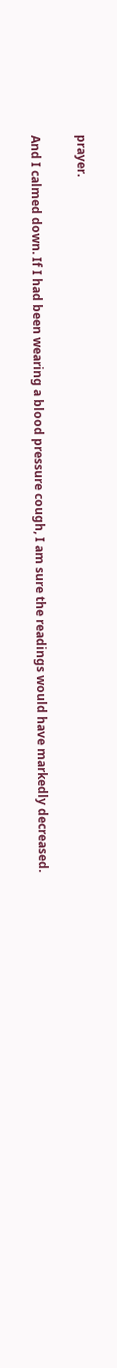prayer.

And I calmed down. If I had been wearing a blood pressure cough, I am sure the readings would have markedly decreased.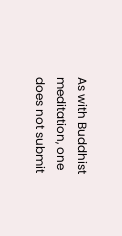As with Buddhist meditation, one does not submit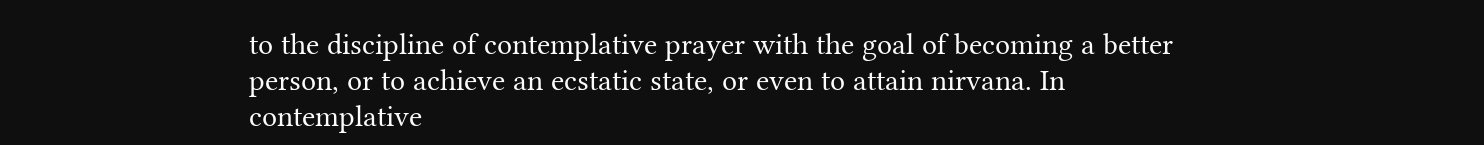to the discipline of contemplative prayer with the goal of becoming a better person, or to achieve an ecstatic state, or even to attain nirvana. In contemplative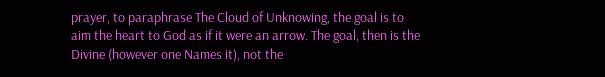prayer, to paraphrase The Cloud of Unknowing, the goal is to aim the heart to God as if it were an arrow. The goal, then is the Divine (however one Names it), not the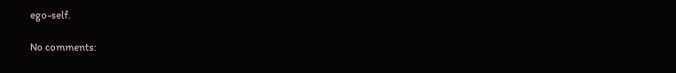ego-self.

No comments: